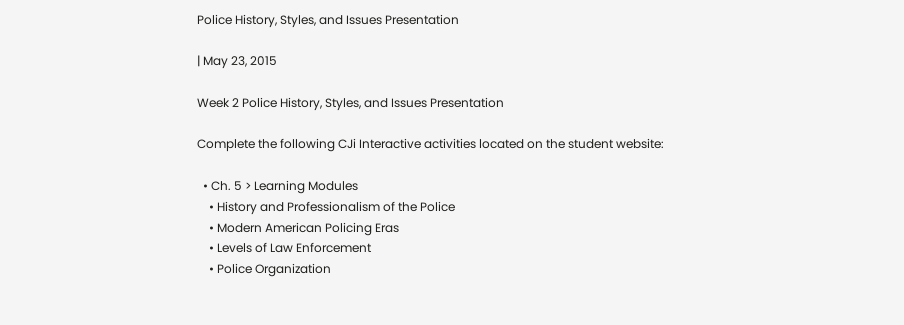Police History, Styles, and Issues Presentation

| May 23, 2015

Week 2 Police History, Styles, and Issues Presentation

Complete the following CJi Interactive activities located on the student website:

  • Ch. 5 > Learning Modules
    • History and Professionalism of the Police
    • Modern American Policing Eras
    • Levels of Law Enforcement
    • Police Organization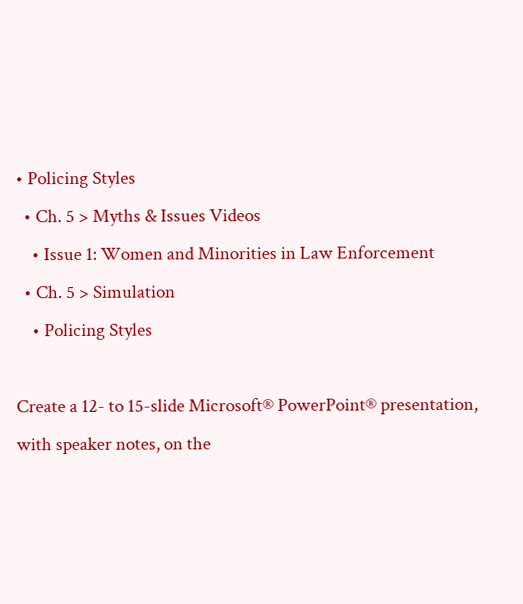• Policing Styles
  • Ch. 5 > Myths & Issues Videos
    • Issue 1: Women and Minorities in Law Enforcement
  • Ch. 5 > Simulation
    • Policing Styles

Create a 12- to 15-slide Microsoft® PowerPoint® presentation, with speaker notes, on the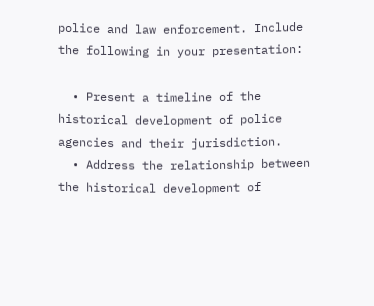police and law enforcement. Include the following in your presentation:

  • Present a timeline of the historical development of police agencies and their jurisdiction.
  • Address the relationship between the historical development of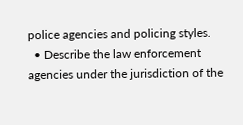police agencies and policing styles.
  • Describe the law enforcement agencies under the jurisdiction of the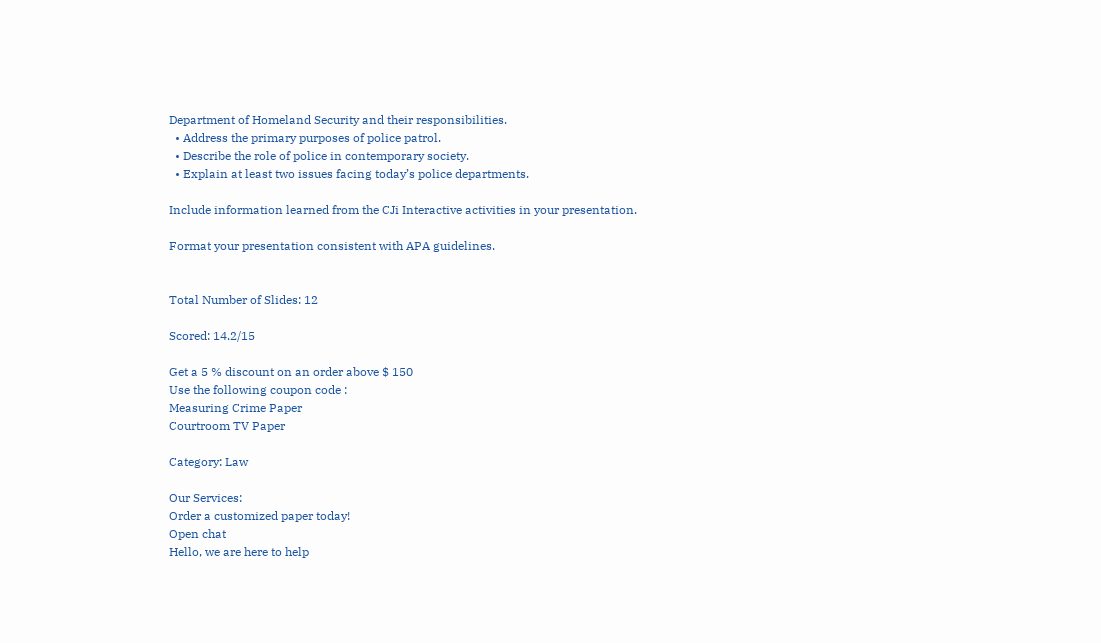Department of Homeland Security and their responsibilities.
  • Address the primary purposes of police patrol.
  • Describe the role of police in contemporary society.
  • Explain at least two issues facing today’s police departments.

Include information learned from the CJi Interactive activities in your presentation.

Format your presentation consistent with APA guidelines.


Total Number of Slides: 12

Scored: 14.2/15

Get a 5 % discount on an order above $ 150
Use the following coupon code :
Measuring Crime Paper
Courtroom TV Paper

Category: Law

Our Services:
Order a customized paper today!
Open chat
Hello, we are here to help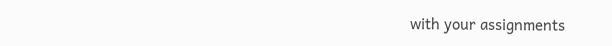with your assignments